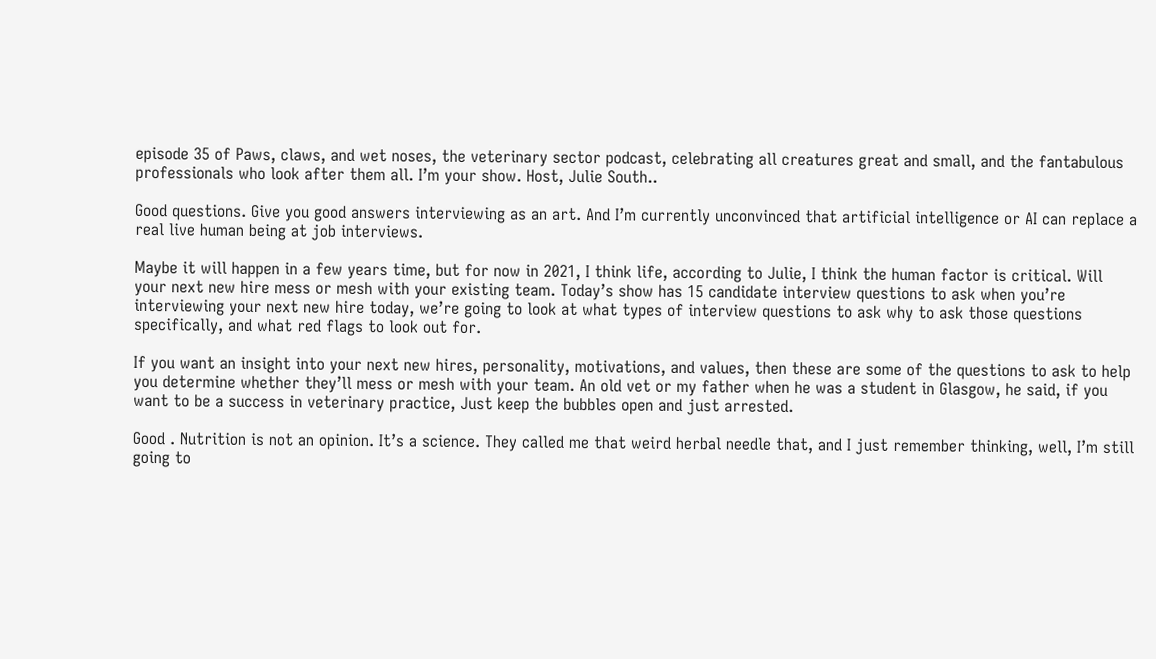episode 35 of Paws, claws, and wet noses, the veterinary sector podcast, celebrating all creatures great and small, and the fantabulous professionals who look after them all. I’m your show. Host, Julie South..

Good questions. Give you good answers interviewing as an art. And I’m currently unconvinced that artificial intelligence or AI can replace a real live human being at job interviews.

Maybe it will happen in a few years time, but for now in 2021, I think life, according to Julie, I think the human factor is critical. Will your next new hire mess or mesh with your existing team. Today’s show has 15 candidate interview questions to ask when you’re interviewing your next new hire today, we’re going to look at what types of interview questions to ask why to ask those questions specifically, and what red flags to look out for.

If you want an insight into your next new hires, personality, motivations, and values, then these are some of the questions to ask to help you determine whether they’ll mess or mesh with your team. An old vet or my father when he was a student in Glasgow, he said, if you want to be a success in veterinary practice, Just keep the bubbles open and just arrested.

Good . Nutrition is not an opinion. It’s a science. They called me that weird herbal needle that, and I just remember thinking, well, I’m still going to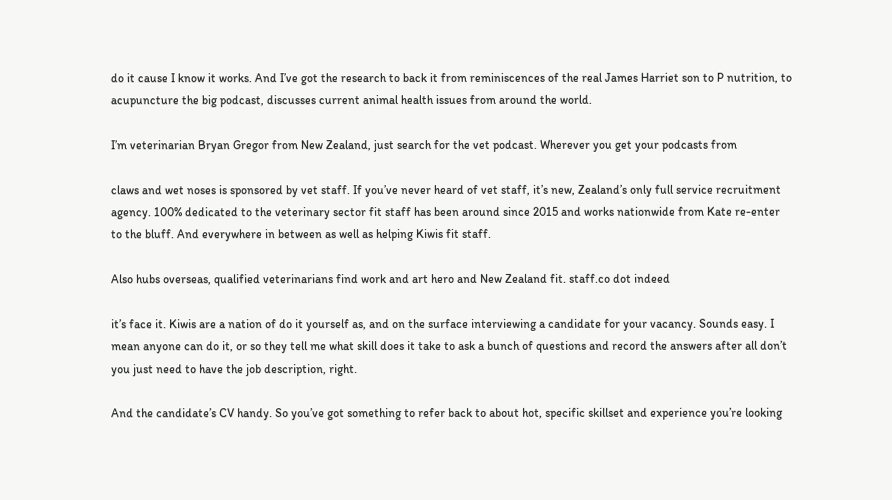do it cause I know it works. And I’ve got the research to back it from reminiscences of the real James Harriet son to P nutrition, to acupuncture the big podcast, discusses current animal health issues from around the world.

I’m veterinarian Bryan Gregor from New Zealand, just search for the vet podcast. Wherever you get your podcasts from

claws and wet noses is sponsored by vet staff. If you’ve never heard of vet staff, it’s new, Zealand’s only full service recruitment agency. 100% dedicated to the veterinary sector fit staff has been around since 2015 and works nationwide from Kate re-enter to the bluff. And everywhere in between as well as helping Kiwis fit staff.

Also hubs overseas, qualified veterinarians find work and art hero and New Zealand fit. staff.co dot indeed

it’s face it. Kiwis are a nation of do it yourself as, and on the surface interviewing a candidate for your vacancy. Sounds easy. I mean anyone can do it, or so they tell me what skill does it take to ask a bunch of questions and record the answers after all don’t you just need to have the job description, right.

And the candidate’s CV handy. So you’ve got something to refer back to about hot, specific skillset and experience you’re looking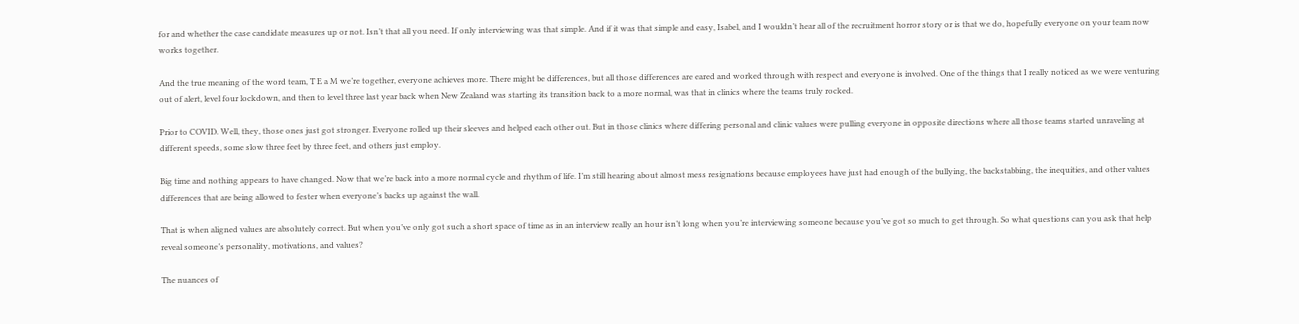for and whether the case candidate measures up or not. Isn’t that all you need. If only interviewing was that simple. And if it was that simple and easy, Isabel, and I wouldn’t hear all of the recruitment horror story or is that we do, hopefully everyone on your team now works together.

And the true meaning of the word team, T E a M we’re together, everyone achieves more. There might be differences, but all those differences are eared and worked through with respect and everyone is involved. One of the things that I really noticed as we were venturing out of alert, level four lockdown, and then to level three last year back when New Zealand was starting its transition back to a more normal, was that in clinics where the teams truly rocked.

Prior to COVID. Well, they, those ones just got stronger. Everyone rolled up their sleeves and helped each other out. But in those clinics where differing personal and clinic values were pulling everyone in opposite directions where all those teams started unraveling at different speeds, some slow three feet by three feet, and others just employ.

Big time and nothing appears to have changed. Now that we’re back into a more normal cycle and rhythm of life. I’m still hearing about almost mess resignations because employees have just had enough of the bullying, the backstabbing, the inequities, and other values differences that are being allowed to fester when everyone’s backs up against the wall.

That is when aligned values are absolutely correct. But when you’ve only got such a short space of time as in an interview really an hour isn’t long when you’re interviewing someone because you’ve got so much to get through. So what questions can you ask that help reveal someone’s personality, motivations, and values?

The nuances of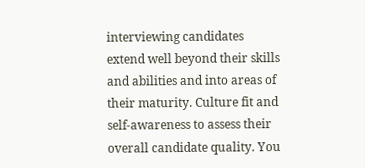interviewing candidates extend well beyond their skills and abilities and into areas of their maturity. Culture fit and self-awareness to assess their overall candidate quality. You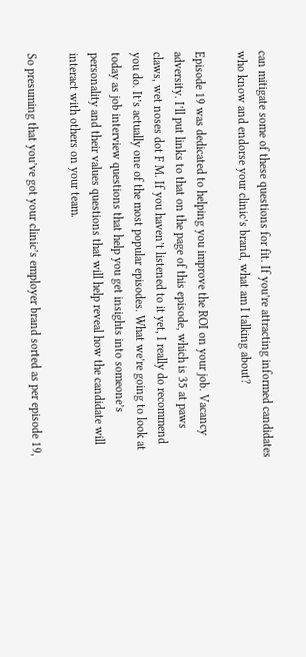can mitigate some of these questions for fit. If you’re attracting informed candidates who know and endorse your clinic’s brand, what am I talking about?

Episode 19 was dedicated to helping you improve the ROI on your job. Vacancy adversity. I’ll put links to that on the page of this episode, which is 35 at paws claws, wet noses dot F M. If you haven’t listened to it yet, I really do recommend you do. It’s actually one of the most popular episodes. What we’re going to look at today as job interview questions that help you get insights into someone’s personality and their values questions that will help reveal how the candidate will interact with others on your team.

So presuming that you’ve got your clinic’s employer brand sorted as per episode 19,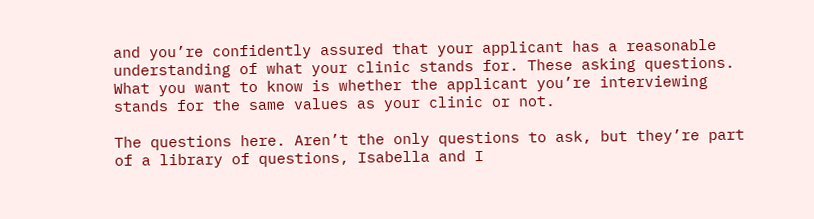and you’re confidently assured that your applicant has a reasonable understanding of what your clinic stands for. These asking questions. What you want to know is whether the applicant you’re interviewing stands for the same values as your clinic or not.

The questions here. Aren’t the only questions to ask, but they’re part of a library of questions, Isabella and I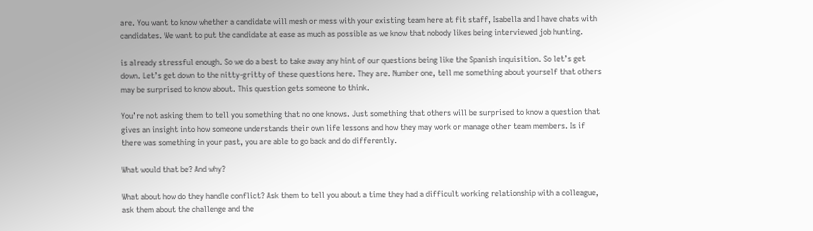are. You want to know whether a candidate will mesh or mess with your existing team here at fit staff, Isabella and I have chats with candidates. We want to put the candidate at ease as much as possible as we know that nobody likes being interviewed job hunting.

is already stressful enough. So we do a best to take away any hint of our questions being like the Spanish inquisition. So let’s get down. Let’s get down to the nitty-gritty of these questions here. They are. Number one, tell me something about yourself that others may be surprised to know about. This question gets someone to think.

You’re not asking them to tell you something that no one knows. Just something that others will be surprised to know a question that gives an insight into how someone understands their own life lessons and how they may work or manage other team members. Is if there was something in your past, you are able to go back and do differently.

What would that be? And why?

What about how do they handle conflict? Ask them to tell you about a time they had a difficult working relationship with a colleague, ask them about the challenge and the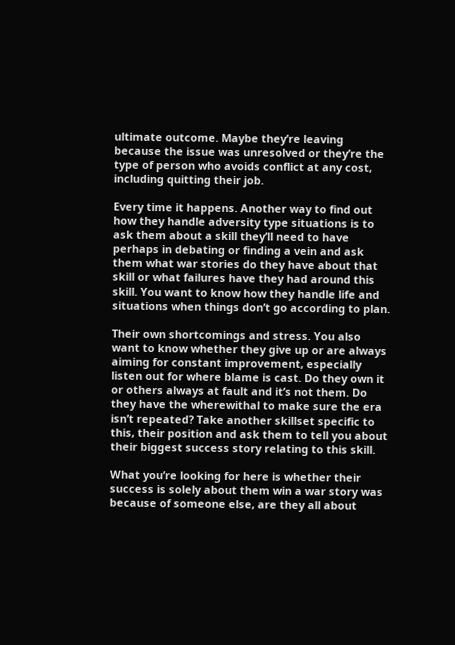ultimate outcome. Maybe they’re leaving because the issue was unresolved or they’re the type of person who avoids conflict at any cost, including quitting their job.

Every time it happens. Another way to find out how they handle adversity type situations is to ask them about a skill they’ll need to have perhaps in debating or finding a vein and ask them what war stories do they have about that skill or what failures have they had around this skill. You want to know how they handle life and situations when things don’t go according to plan.

Their own shortcomings and stress. You also want to know whether they give up or are always aiming for constant improvement, especially listen out for where blame is cast. Do they own it or others always at fault and it’s not them. Do they have the wherewithal to make sure the era isn’t repeated? Take another skillset specific to this, their position and ask them to tell you about their biggest success story relating to this skill.

What you’re looking for here is whether their success is solely about them win a war story was because of someone else, are they all about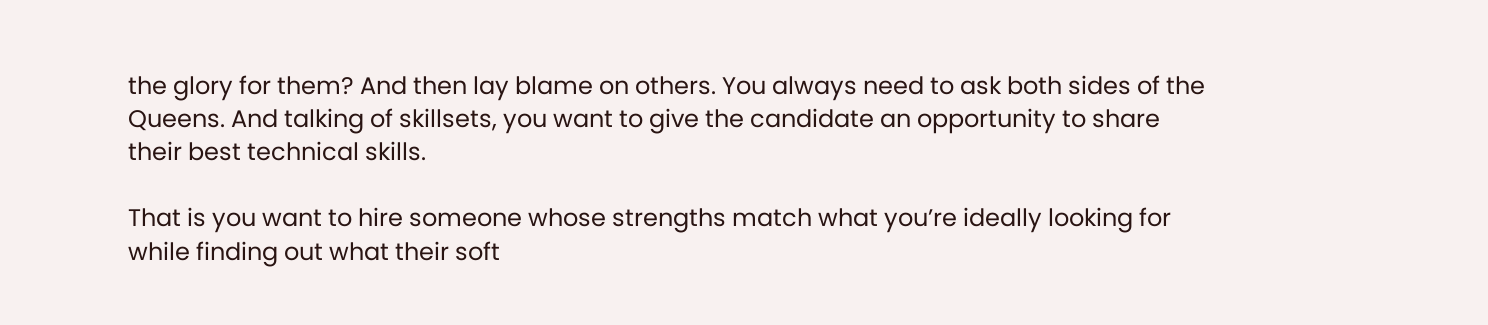the glory for them? And then lay blame on others. You always need to ask both sides of the Queens. And talking of skillsets, you want to give the candidate an opportunity to share their best technical skills.

That is you want to hire someone whose strengths match what you’re ideally looking for while finding out what their soft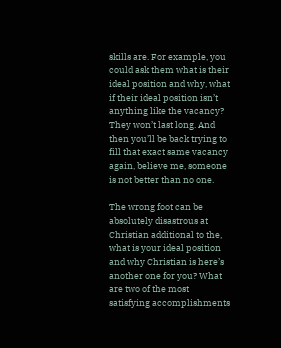skills are. For example, you could ask them what is their ideal position and why, what if their ideal position isn’t anything like the vacancy? They won’t last long. And then you’ll be back trying to fill that exact same vacancy again, believe me, someone is not better than no one.

The wrong foot can be absolutely disastrous at Christian additional to the, what is your ideal position and why Christian is here’s another one for you? What are two of the most satisfying accomplishments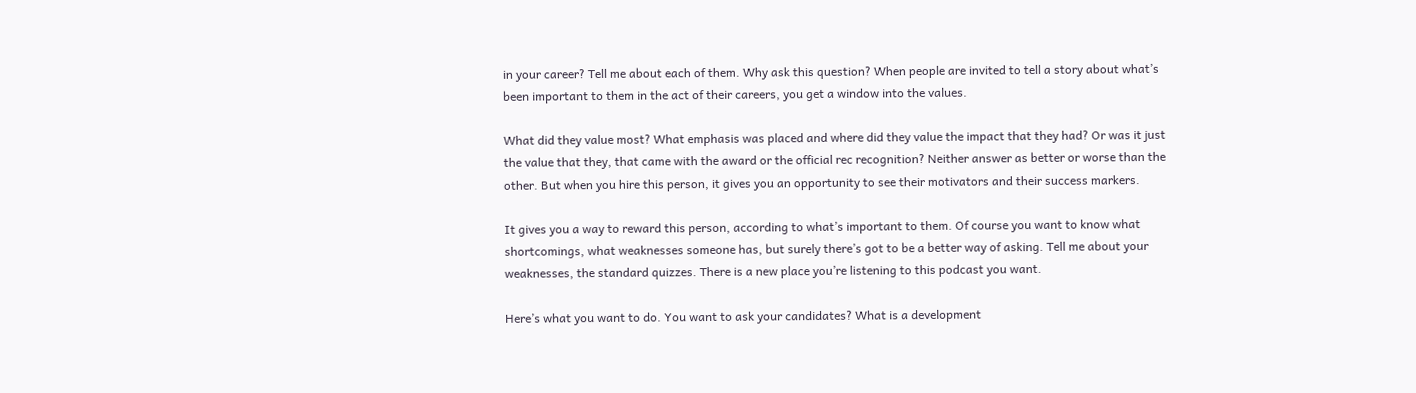in your career? Tell me about each of them. Why ask this question? When people are invited to tell a story about what’s been important to them in the act of their careers, you get a window into the values.

What did they value most? What emphasis was placed and where did they value the impact that they had? Or was it just the value that they, that came with the award or the official rec recognition? Neither answer as better or worse than the other. But when you hire this person, it gives you an opportunity to see their motivators and their success markers.

It gives you a way to reward this person, according to what’s important to them. Of course you want to know what shortcomings, what weaknesses someone has, but surely there’s got to be a better way of asking. Tell me about your weaknesses, the standard quizzes. There is a new place you’re listening to this podcast you want.

Here’s what you want to do. You want to ask your candidates? What is a development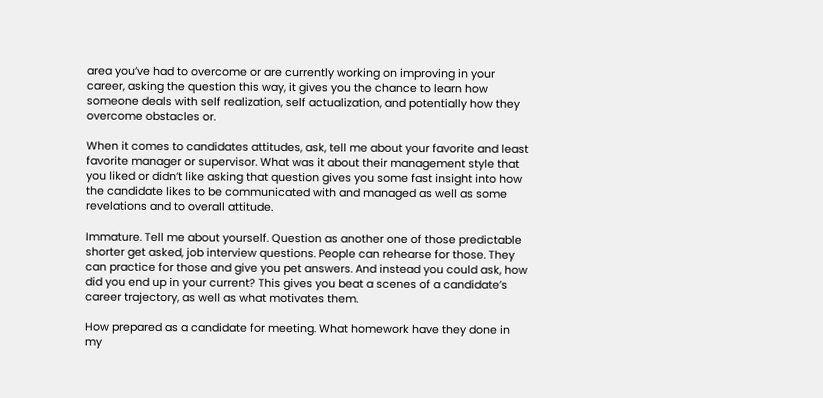area you’ve had to overcome or are currently working on improving in your career, asking the question this way, it gives you the chance to learn how someone deals with self realization, self actualization, and potentially how they overcome obstacles or.

When it comes to candidates attitudes, ask, tell me about your favorite and least favorite manager or supervisor. What was it about their management style that you liked or didn’t like asking that question gives you some fast insight into how the candidate likes to be communicated with and managed as well as some revelations and to overall attitude.

Immature. Tell me about yourself. Question as another one of those predictable shorter get asked, job interview questions. People can rehearse for those. They can practice for those and give you pet answers. And instead you could ask, how did you end up in your current? This gives you beat a scenes of a candidate’s career trajectory, as well as what motivates them.

How prepared as a candidate for meeting. What homework have they done in my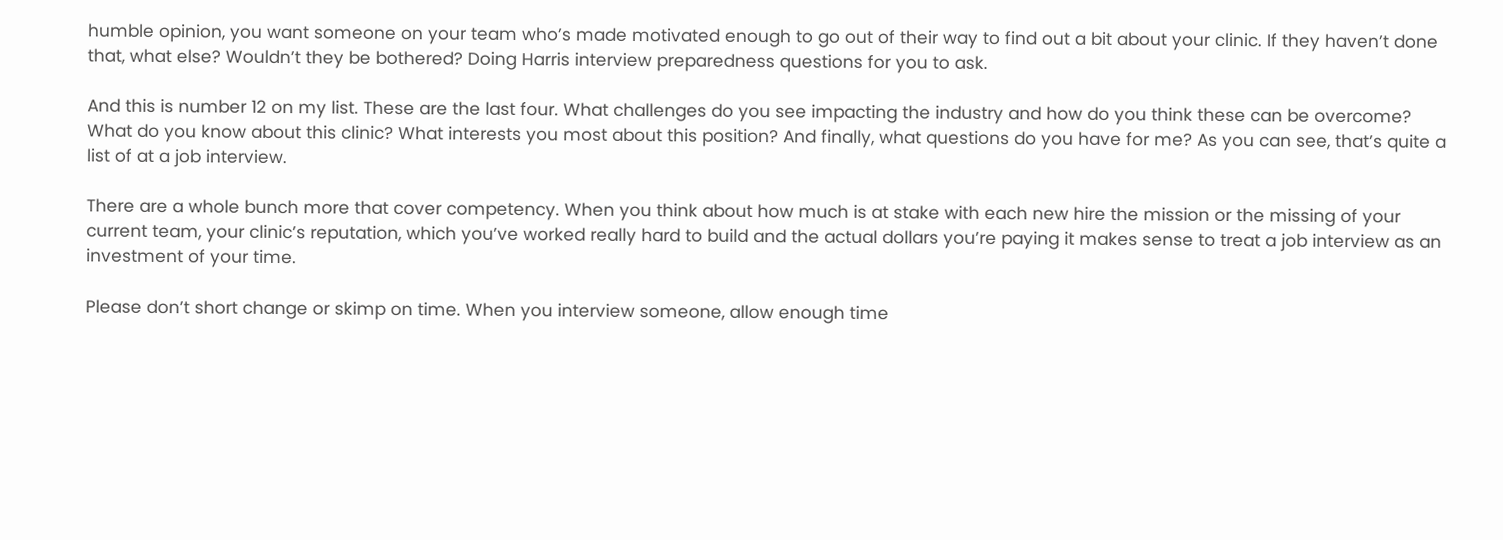humble opinion, you want someone on your team who’s made motivated enough to go out of their way to find out a bit about your clinic. If they haven’t done that, what else? Wouldn’t they be bothered? Doing Harris interview preparedness questions for you to ask.

And this is number 12 on my list. These are the last four. What challenges do you see impacting the industry and how do you think these can be overcome? What do you know about this clinic? What interests you most about this position? And finally, what questions do you have for me? As you can see, that’s quite a list of at a job interview.

There are a whole bunch more that cover competency. When you think about how much is at stake with each new hire the mission or the missing of your current team, your clinic’s reputation, which you’ve worked really hard to build and the actual dollars you’re paying it makes sense to treat a job interview as an investment of your time.

Please don’t short change or skimp on time. When you interview someone, allow enough time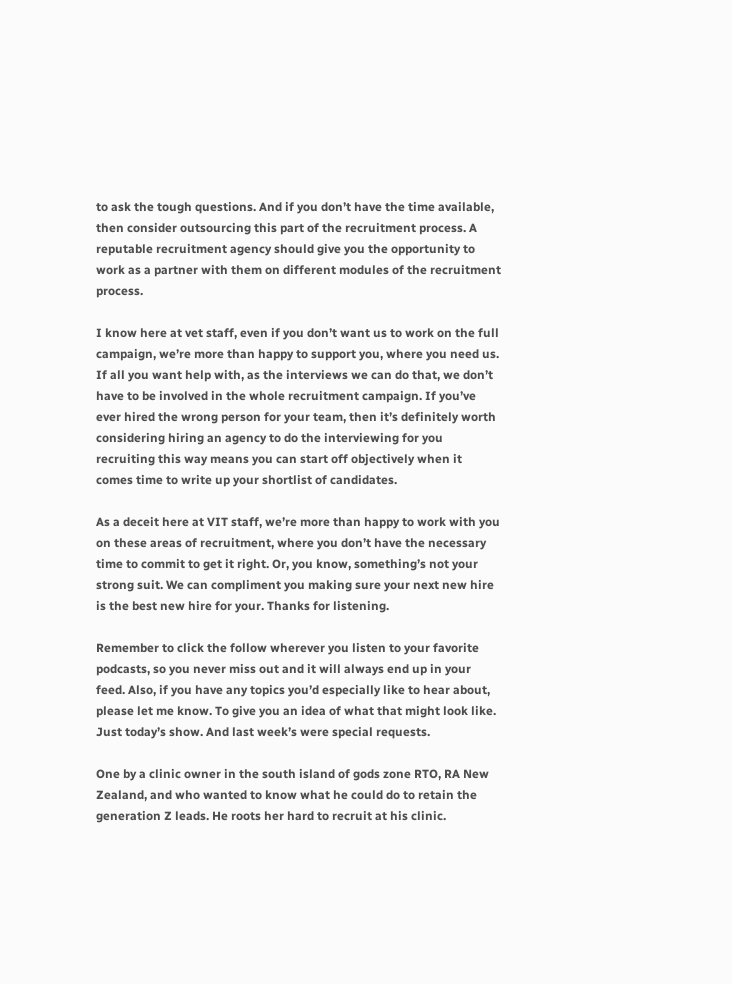to ask the tough questions. And if you don’t have the time available, then consider outsourcing this part of the recruitment process. A reputable recruitment agency should give you the opportunity to work as a partner with them on different modules of the recruitment process.

I know here at vet staff, even if you don’t want us to work on the full campaign, we’re more than happy to support you, where you need us. If all you want help with, as the interviews we can do that, we don’t have to be involved in the whole recruitment campaign. If you’ve ever hired the wrong person for your team, then it’s definitely worth considering hiring an agency to do the interviewing for you recruiting this way means you can start off objectively when it comes time to write up your shortlist of candidates.

As a deceit here at VIT staff, we’re more than happy to work with you on these areas of recruitment, where you don’t have the necessary time to commit to get it right. Or, you know, something’s not your strong suit. We can compliment you making sure your next new hire is the best new hire for your. Thanks for listening.

Remember to click the follow wherever you listen to your favorite podcasts, so you never miss out and it will always end up in your feed. Also, if you have any topics you’d especially like to hear about, please let me know. To give you an idea of what that might look like. Just today’s show. And last week’s were special requests.

One by a clinic owner in the south island of gods zone RTO, RA New Zealand, and who wanted to know what he could do to retain the generation Z leads. He roots her hard to recruit at his clinic.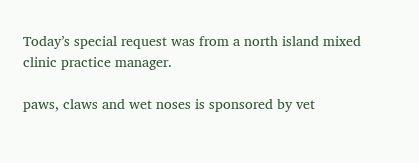Today’s special request was from a north island mixed clinic practice manager.

paws, claws and wet noses is sponsored by vet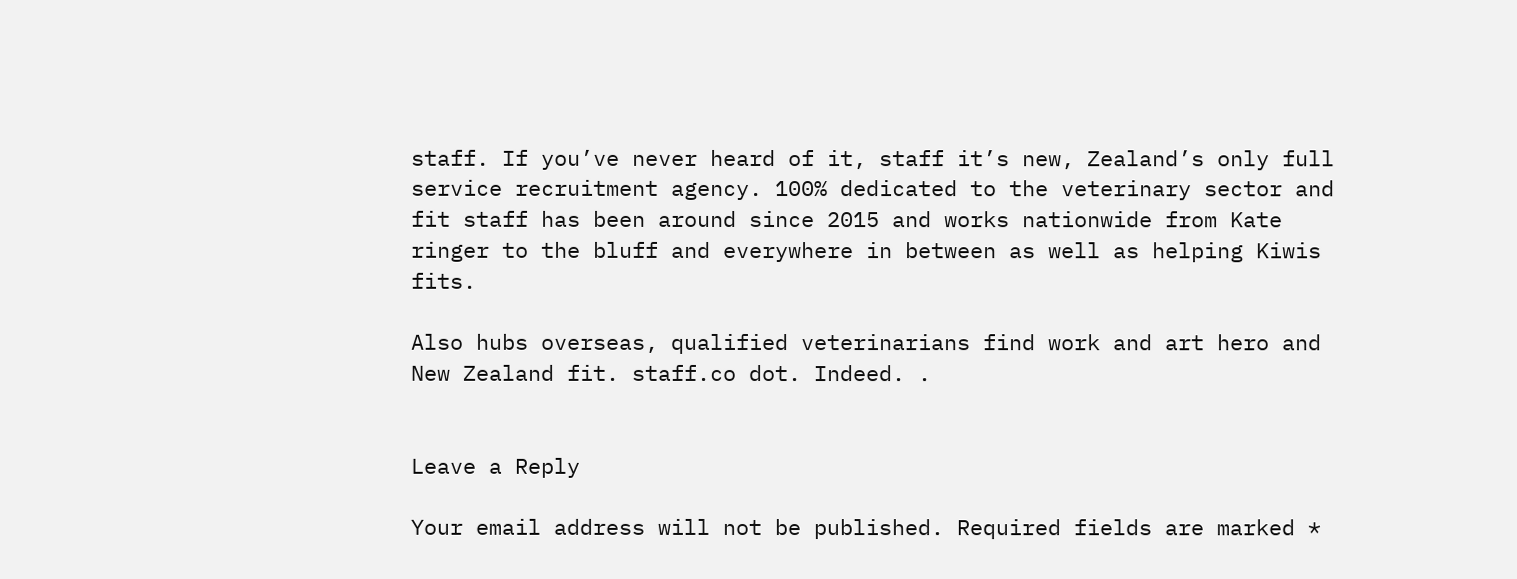staff. If you’ve never heard of it, staff it’s new, Zealand’s only full service recruitment agency. 100% dedicated to the veterinary sector and fit staff has been around since 2015 and works nationwide from Kate ringer to the bluff and everywhere in between as well as helping Kiwis fits.

Also hubs overseas, qualified veterinarians find work and art hero and New Zealand fit. staff.co dot. Indeed. .


Leave a Reply

Your email address will not be published. Required fields are marked *